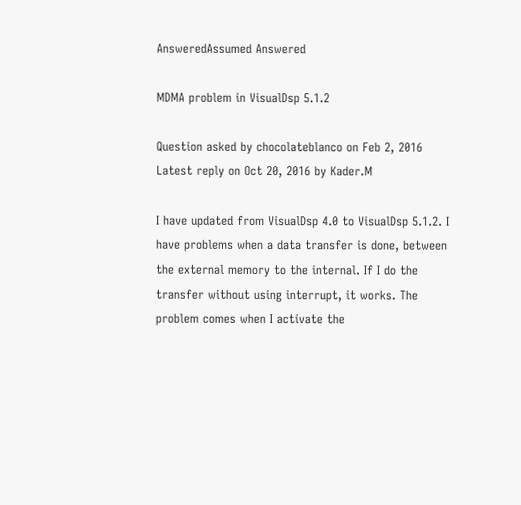AnsweredAssumed Answered

MDMA problem in VisualDsp 5.1.2

Question asked by chocolateblanco on Feb 2, 2016
Latest reply on Oct 20, 2016 by Kader.M

I have updated from VisualDsp 4.0 to VisualDsp 5.1.2. I have problems when a data transfer is done, between the external memory to the internal. If I do the transfer without using interrupt, it works. The problem comes when I actívate the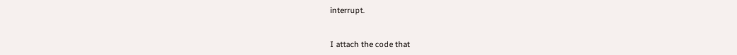interrupt.


I attach the code that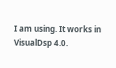I am using. It works in VisualDsp 4.0.